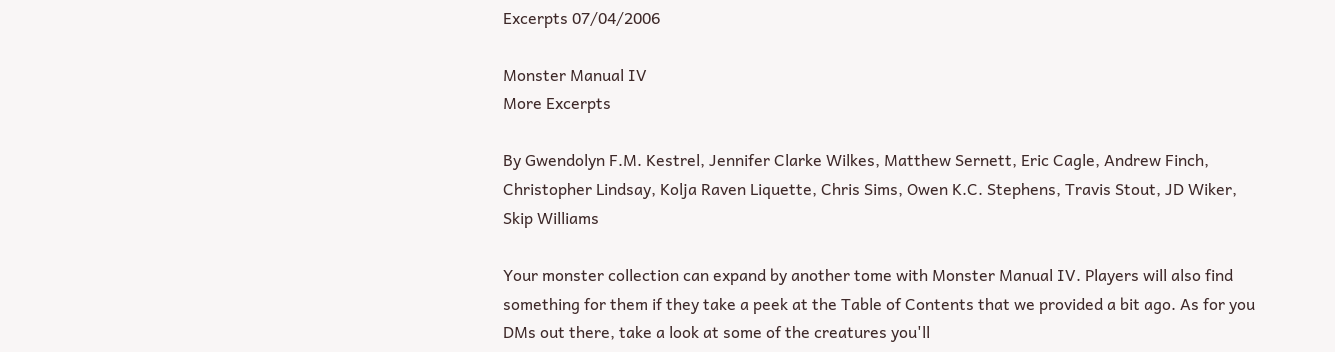Excerpts 07/04/2006

Monster Manual IV
More Excerpts

By Gwendolyn F.M. Kestrel, Jennifer Clarke Wilkes, Matthew Sernett, Eric Cagle, Andrew Finch, Christopher Lindsay, Kolja Raven Liquette, Chris Sims, Owen K.C. Stephens, Travis Stout, JD Wiker, Skip Williams

Your monster collection can expand by another tome with Monster Manual IV. Players will also find something for them if they take a peek at the Table of Contents that we provided a bit ago. As for you DMs out there, take a look at some of the creatures you'll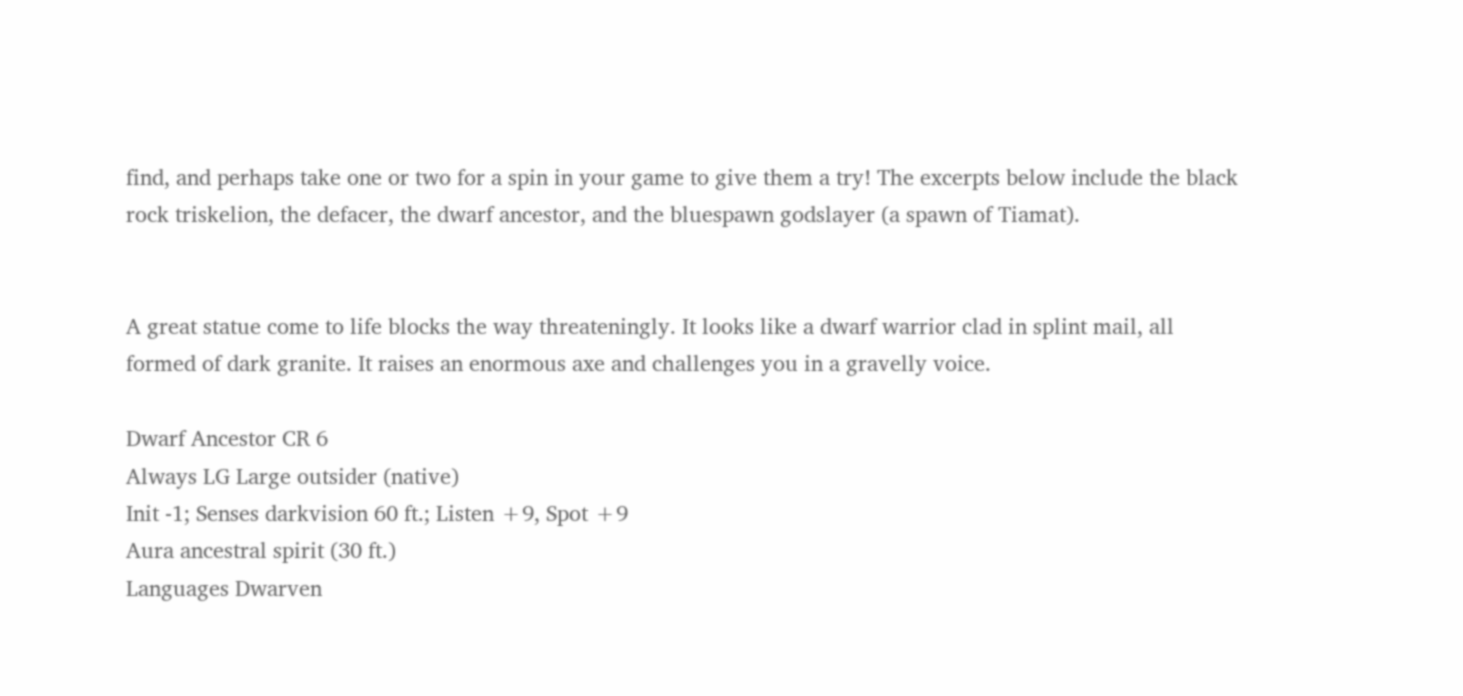find, and perhaps take one or two for a spin in your game to give them a try! The excerpts below include the black rock triskelion, the defacer, the dwarf ancestor, and the bluespawn godslayer (a spawn of Tiamat).


A great statue come to life blocks the way threateningly. It looks like a dwarf warrior clad in splint mail, all formed of dark granite. It raises an enormous axe and challenges you in a gravelly voice.

Dwarf Ancestor CR 6
Always LG Large outsider (native)
Init -1; Senses darkvision 60 ft.; Listen +9, Spot +9
Aura ancestral spirit (30 ft.)
Languages Dwarven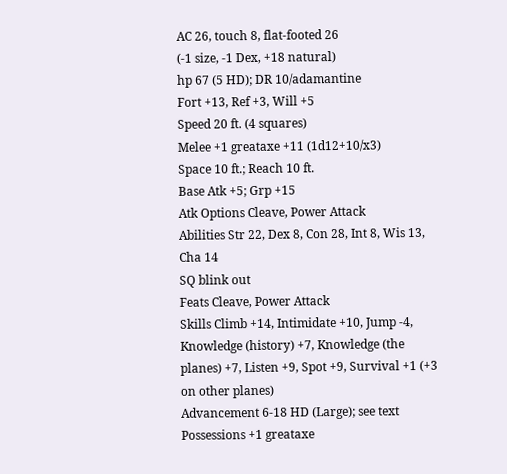AC 26, touch 8, flat-footed 26
(-1 size, -1 Dex, +18 natural)
hp 67 (5 HD); DR 10/adamantine
Fort +13, Ref +3, Will +5
Speed 20 ft. (4 squares)
Melee +1 greataxe +11 (1d12+10/x3)
Space 10 ft.; Reach 10 ft.
Base Atk +5; Grp +15
Atk Options Cleave, Power Attack
Abilities Str 22, Dex 8, Con 28, Int 8, Wis 13, Cha 14
SQ blink out
Feats Cleave, Power Attack
Skills Climb +14, Intimidate +10, Jump -4, Knowledge (history) +7, Knowledge (the planes) +7, Listen +9, Spot +9, Survival +1 (+3 on other planes)
Advancement 6-18 HD (Large); see text
Possessions +1 greataxe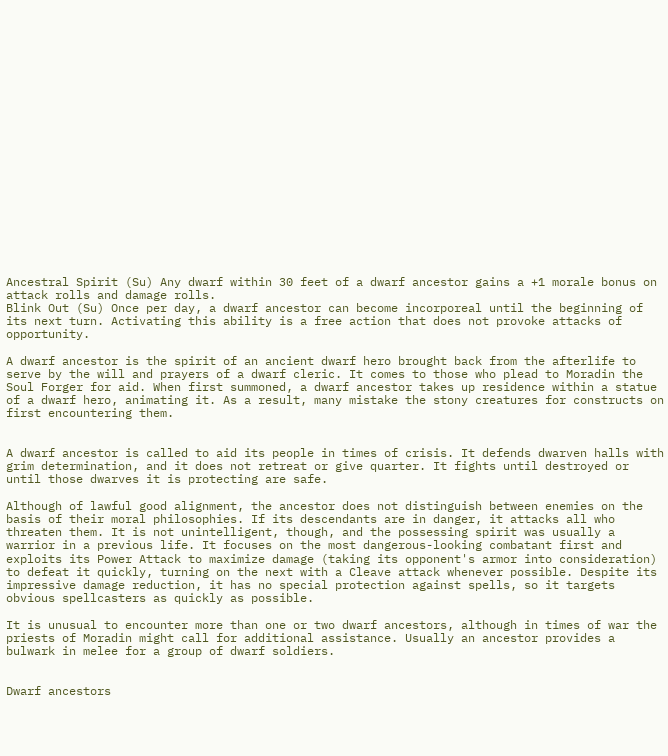Ancestral Spirit (Su) Any dwarf within 30 feet of a dwarf ancestor gains a +1 morale bonus on attack rolls and damage rolls.
Blink Out (Su) Once per day, a dwarf ancestor can become incorporeal until the beginning of its next turn. Activating this ability is a free action that does not provoke attacks of opportunity.

A dwarf ancestor is the spirit of an ancient dwarf hero brought back from the afterlife to serve by the will and prayers of a dwarf cleric. It comes to those who plead to Moradin the Soul Forger for aid. When first summoned, a dwarf ancestor takes up residence within a statue of a dwarf hero, animating it. As a result, many mistake the stony creatures for constructs on first encountering them.


A dwarf ancestor is called to aid its people in times of crisis. It defends dwarven halls with grim determination, and it does not retreat or give quarter. It fights until destroyed or until those dwarves it is protecting are safe.

Although of lawful good alignment, the ancestor does not distinguish between enemies on the basis of their moral philosophies. If its descendants are in danger, it attacks all who threaten them. It is not unintelligent, though, and the possessing spirit was usually a warrior in a previous life. It focuses on the most dangerous-looking combatant first and exploits its Power Attack to maximize damage (taking its opponent's armor into consideration) to defeat it quickly, turning on the next with a Cleave attack whenever possible. Despite its impressive damage reduction, it has no special protection against spells, so it targets obvious spellcasters as quickly as possible.

It is unusual to encounter more than one or two dwarf ancestors, although in times of war the priests of Moradin might call for additional assistance. Usually an ancestor provides a bulwark in melee for a group of dwarf soldiers.


Dwarf ancestors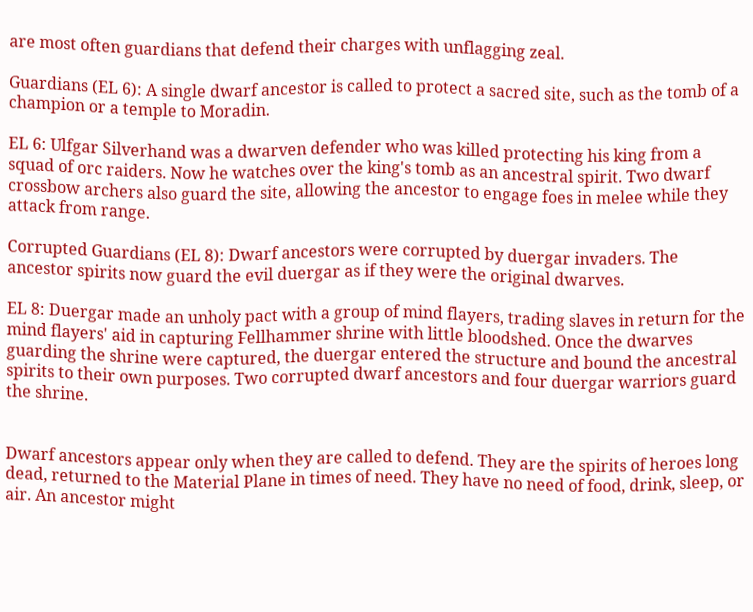are most often guardians that defend their charges with unflagging zeal.

Guardians (EL 6): A single dwarf ancestor is called to protect a sacred site, such as the tomb of a champion or a temple to Moradin.

EL 6: Ulfgar Silverhand was a dwarven defender who was killed protecting his king from a squad of orc raiders. Now he watches over the king's tomb as an ancestral spirit. Two dwarf crossbow archers also guard the site, allowing the ancestor to engage foes in melee while they attack from range.

Corrupted Guardians (EL 8): Dwarf ancestors were corrupted by duergar invaders. The ancestor spirits now guard the evil duergar as if they were the original dwarves.

EL 8: Duergar made an unholy pact with a group of mind flayers, trading slaves in return for the mind flayers' aid in capturing Fellhammer shrine with little bloodshed. Once the dwarves guarding the shrine were captured, the duergar entered the structure and bound the ancestral spirits to their own purposes. Two corrupted dwarf ancestors and four duergar warriors guard the shrine.


Dwarf ancestors appear only when they are called to defend. They are the spirits of heroes long dead, returned to the Material Plane in times of need. They have no need of food, drink, sleep, or air. An ancestor might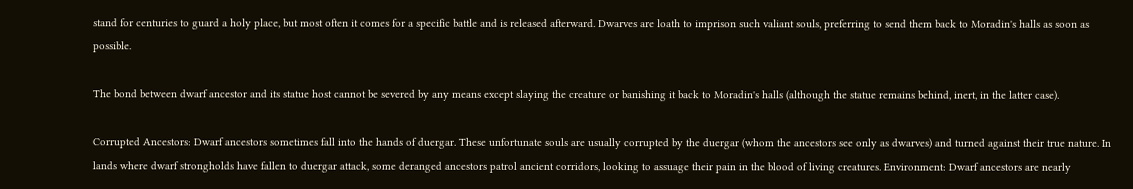stand for centuries to guard a holy place, but most often it comes for a specific battle and is released afterward. Dwarves are loath to imprison such valiant souls, preferring to send them back to Moradin's halls as soon as possible.

The bond between dwarf ancestor and its statue host cannot be severed by any means except slaying the creature or banishing it back to Moradin's halls (although the statue remains behind, inert, in the latter case).

Corrupted Ancestors: Dwarf ancestors sometimes fall into the hands of duergar. These unfortunate souls are usually corrupted by the duergar (whom the ancestors see only as dwarves) and turned against their true nature. In lands where dwarf strongholds have fallen to duergar attack, some deranged ancestors patrol ancient corridors, looking to assuage their pain in the blood of living creatures. Environment: Dwarf ancestors are nearly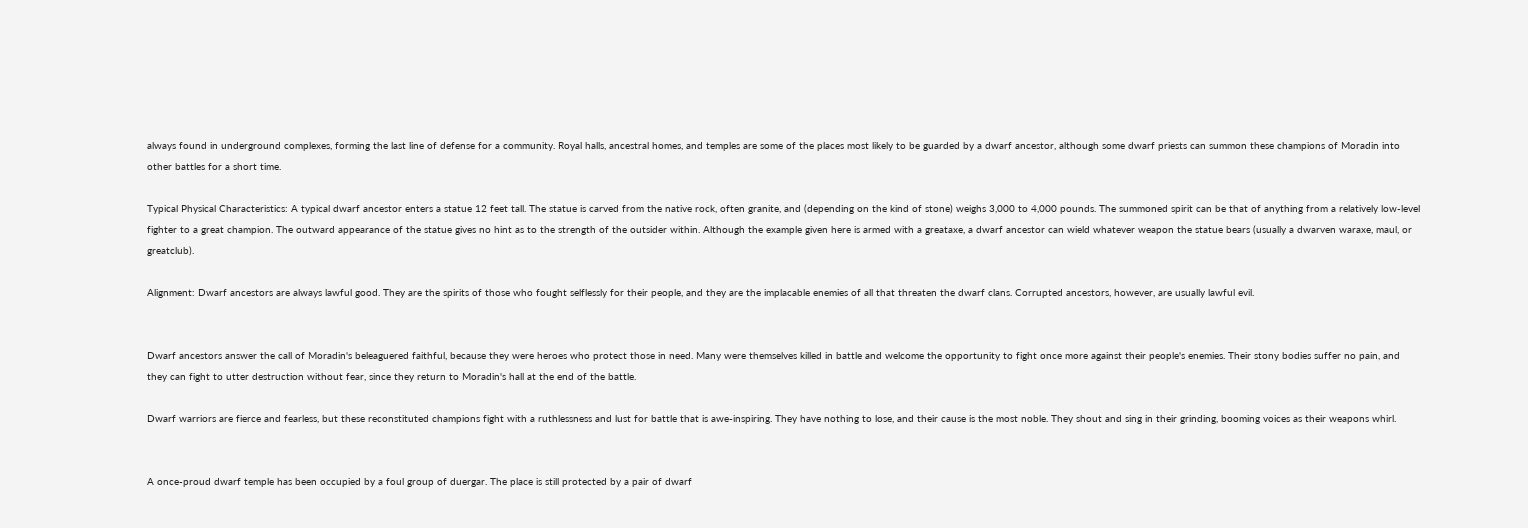always found in underground complexes, forming the last line of defense for a community. Royal halls, ancestral homes, and temples are some of the places most likely to be guarded by a dwarf ancestor, although some dwarf priests can summon these champions of Moradin into other battles for a short time.

Typical Physical Characteristics: A typical dwarf ancestor enters a statue 12 feet tall. The statue is carved from the native rock, often granite, and (depending on the kind of stone) weighs 3,000 to 4,000 pounds. The summoned spirit can be that of anything from a relatively low-level fighter to a great champion. The outward appearance of the statue gives no hint as to the strength of the outsider within. Although the example given here is armed with a greataxe, a dwarf ancestor can wield whatever weapon the statue bears (usually a dwarven waraxe, maul, or greatclub).

Alignment: Dwarf ancestors are always lawful good. They are the spirits of those who fought selflessly for their people, and they are the implacable enemies of all that threaten the dwarf clans. Corrupted ancestors, however, are usually lawful evil.


Dwarf ancestors answer the call of Moradin's beleaguered faithful, because they were heroes who protect those in need. Many were themselves killed in battle and welcome the opportunity to fight once more against their people's enemies. Their stony bodies suffer no pain, and they can fight to utter destruction without fear, since they return to Moradin's hall at the end of the battle.

Dwarf warriors are fierce and fearless, but these reconstituted champions fight with a ruthlessness and lust for battle that is awe-inspiring. They have nothing to lose, and their cause is the most noble. They shout and sing in their grinding, booming voices as their weapons whirl.


A once-proud dwarf temple has been occupied by a foul group of duergar. The place is still protected by a pair of dwarf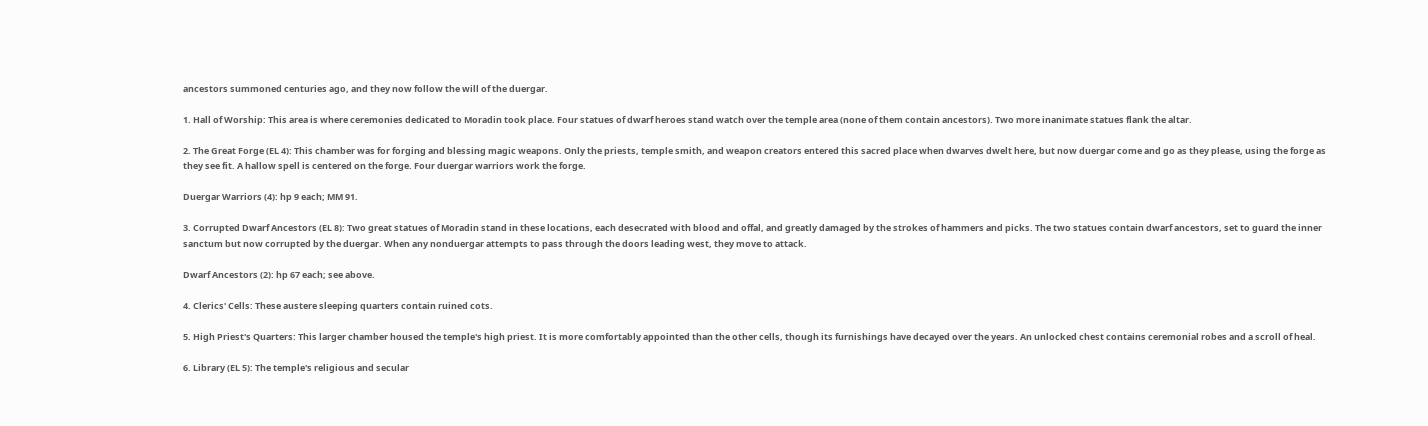ancestors summoned centuries ago, and they now follow the will of the duergar.

1. Hall of Worship: This area is where ceremonies dedicated to Moradin took place. Four statues of dwarf heroes stand watch over the temple area (none of them contain ancestors). Two more inanimate statues flank the altar.

2. The Great Forge (EL 4): This chamber was for forging and blessing magic weapons. Only the priests, temple smith, and weapon creators entered this sacred place when dwarves dwelt here, but now duergar come and go as they please, using the forge as they see fit. A hallow spell is centered on the forge. Four duergar warriors work the forge.

Duergar Warriors (4): hp 9 each; MM 91.

3. Corrupted Dwarf Ancestors (EL 8): Two great statues of Moradin stand in these locations, each desecrated with blood and offal, and greatly damaged by the strokes of hammers and picks. The two statues contain dwarf ancestors, set to guard the inner sanctum but now corrupted by the duergar. When any nonduergar attempts to pass through the doors leading west, they move to attack.

Dwarf Ancestors (2): hp 67 each; see above.

4. Clerics' Cells: These austere sleeping quarters contain ruined cots.

5. High Priest's Quarters: This larger chamber housed the temple's high priest. It is more comfortably appointed than the other cells, though its furnishings have decayed over the years. An unlocked chest contains ceremonial robes and a scroll of heal.

6. Library (EL 5): The temple's religious and secular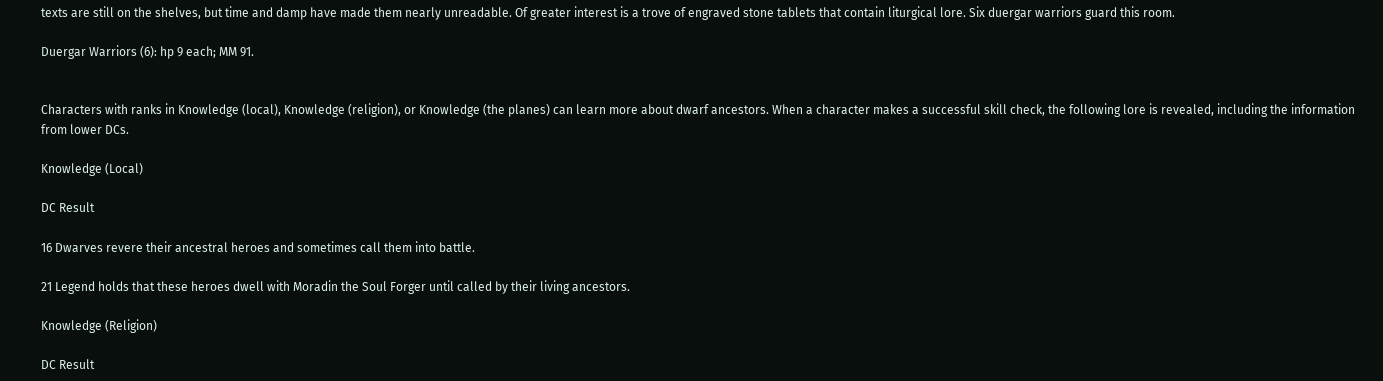texts are still on the shelves, but time and damp have made them nearly unreadable. Of greater interest is a trove of engraved stone tablets that contain liturgical lore. Six duergar warriors guard this room.

Duergar Warriors (6): hp 9 each; MM 91.


Characters with ranks in Knowledge (local), Knowledge (religion), or Knowledge (the planes) can learn more about dwarf ancestors. When a character makes a successful skill check, the following lore is revealed, including the information from lower DCs.

Knowledge (Local)

DC Result

16 Dwarves revere their ancestral heroes and sometimes call them into battle.

21 Legend holds that these heroes dwell with Moradin the Soul Forger until called by their living ancestors.

Knowledge (Religion)

DC Result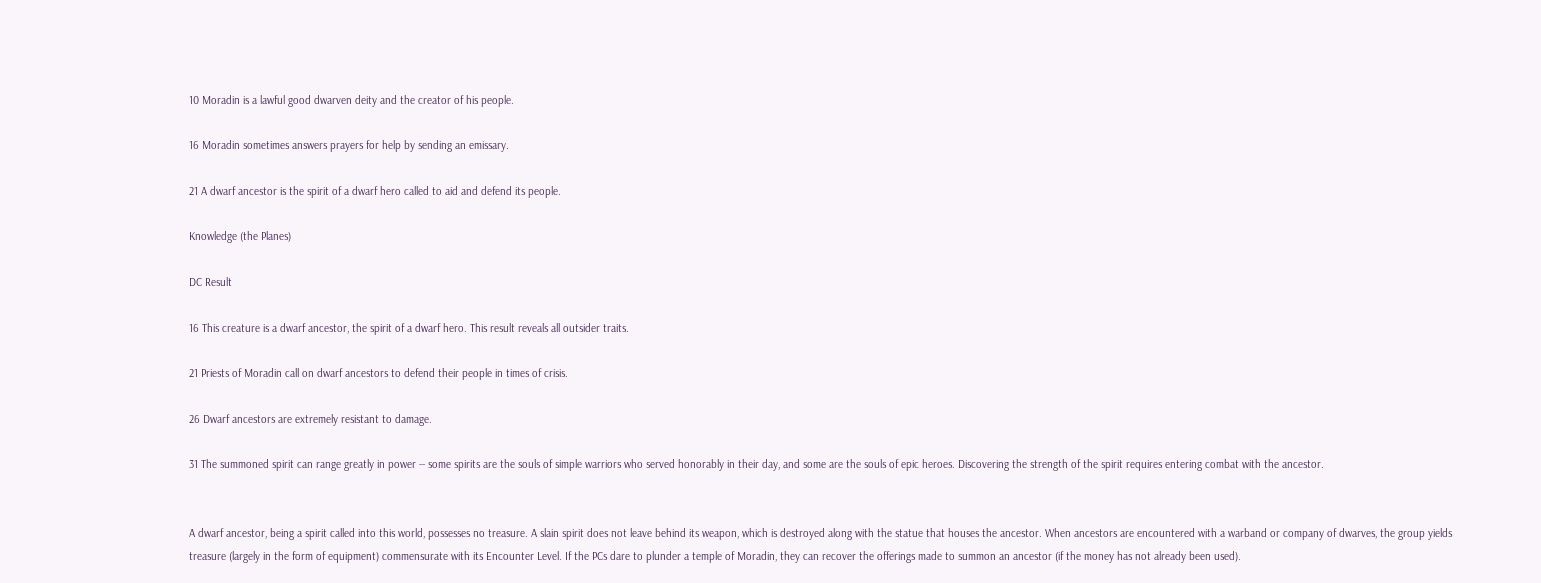10 Moradin is a lawful good dwarven deity and the creator of his people.

16 Moradin sometimes answers prayers for help by sending an emissary.

21 A dwarf ancestor is the spirit of a dwarf hero called to aid and defend its people.

Knowledge (the Planes)

DC Result

16 This creature is a dwarf ancestor, the spirit of a dwarf hero. This result reveals all outsider traits.

21 Priests of Moradin call on dwarf ancestors to defend their people in times of crisis.

26 Dwarf ancestors are extremely resistant to damage.

31 The summoned spirit can range greatly in power -- some spirits are the souls of simple warriors who served honorably in their day, and some are the souls of epic heroes. Discovering the strength of the spirit requires entering combat with the ancestor.


A dwarf ancestor, being a spirit called into this world, possesses no treasure. A slain spirit does not leave behind its weapon, which is destroyed along with the statue that houses the ancestor. When ancestors are encountered with a warband or company of dwarves, the group yields treasure (largely in the form of equipment) commensurate with its Encounter Level. If the PCs dare to plunder a temple of Moradin, they can recover the offerings made to summon an ancestor (if the money has not already been used).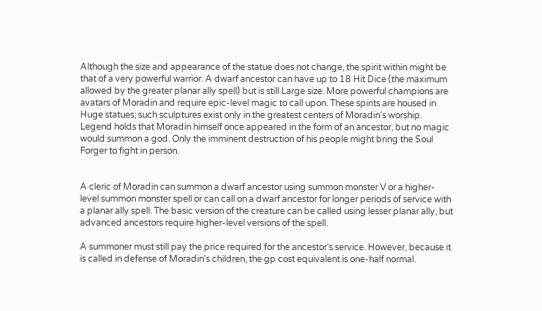Although the size and appearance of the statue does not change, the spirit within might be that of a very powerful warrior. A dwarf ancestor can have up to 18 Hit Dice (the maximum allowed by the greater planar ally spell) but is still Large size. More powerful champions are avatars of Moradin and require epic-level magic to call upon. These spirits are housed in Huge statues; such sculptures exist only in the greatest centers of Moradin's worship. Legend holds that Moradin himself once appeared in the form of an ancestor, but no magic would summon a god. Only the imminent destruction of his people might bring the Soul Forger to fight in person.


A cleric of Moradin can summon a dwarf ancestor using summon monster V or a higher-level summon monster spell or can call on a dwarf ancestor for longer periods of service with a planar ally spell. The basic version of the creature can be called using lesser planar ally, but advanced ancestors require higher-level versions of the spell.

A summoner must still pay the price required for the ancestor's service. However, because it is called in defense of Moradin's children, the gp cost equivalent is one-half normal.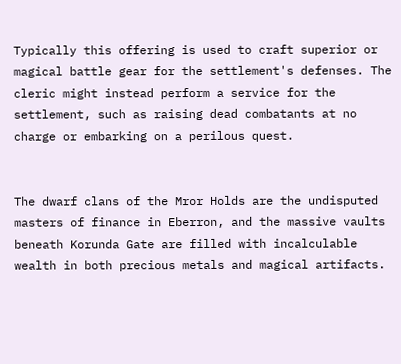Typically this offering is used to craft superior or magical battle gear for the settlement's defenses. The cleric might instead perform a service for the settlement, such as raising dead combatants at no charge or embarking on a perilous quest.


The dwarf clans of the Mror Holds are the undisputed masters of finance in Eberron, and the massive vaults beneath Korunda Gate are filled with incalculable wealth in both precious metals and magical artifacts.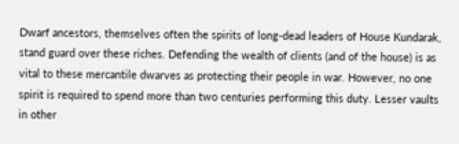Dwarf ancestors, themselves often the spirits of long-dead leaders of House Kundarak, stand guard over these riches. Defending the wealth of clients (and of the house) is as vital to these mercantile dwarves as protecting their people in war. However, no one spirit is required to spend more than two centuries performing this duty. Lesser vaults in other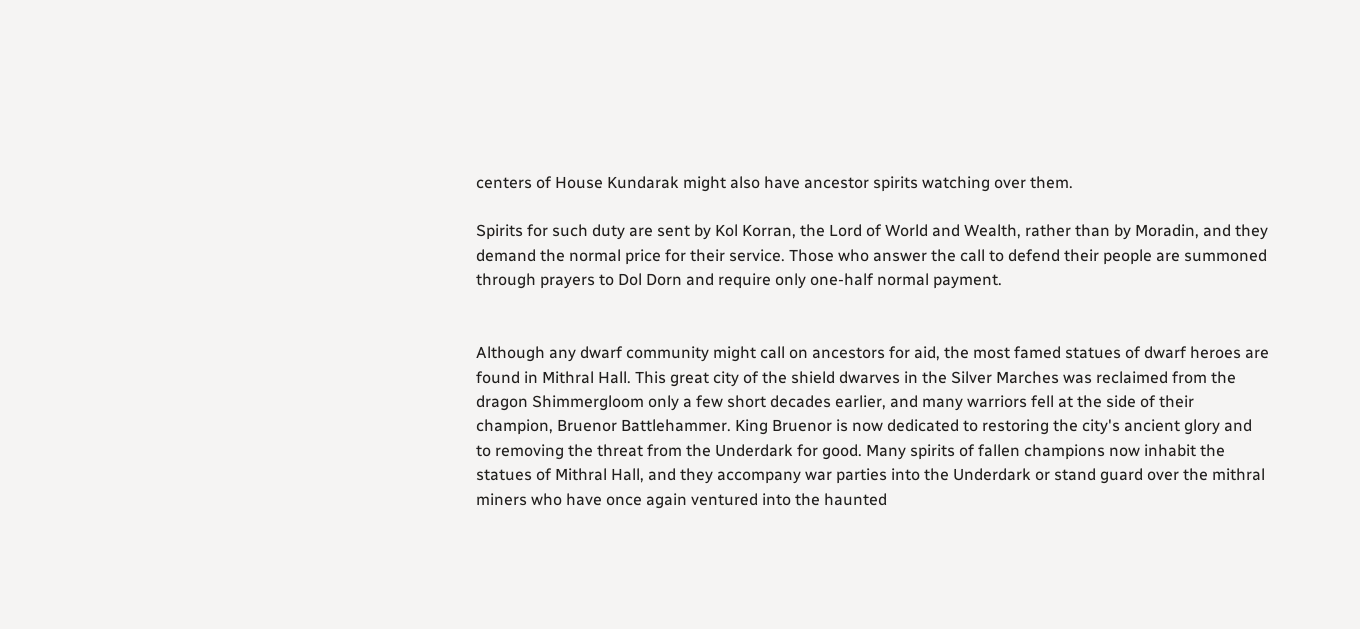centers of House Kundarak might also have ancestor spirits watching over them.

Spirits for such duty are sent by Kol Korran, the Lord of World and Wealth, rather than by Moradin, and they demand the normal price for their service. Those who answer the call to defend their people are summoned through prayers to Dol Dorn and require only one-half normal payment.


Although any dwarf community might call on ancestors for aid, the most famed statues of dwarf heroes are found in Mithral Hall. This great city of the shield dwarves in the Silver Marches was reclaimed from the dragon Shimmergloom only a few short decades earlier, and many warriors fell at the side of their champion, Bruenor Battlehammer. King Bruenor is now dedicated to restoring the city's ancient glory and to removing the threat from the Underdark for good. Many spirits of fallen champions now inhabit the statues of Mithral Hall, and they accompany war parties into the Underdark or stand guard over the mithral miners who have once again ventured into the haunted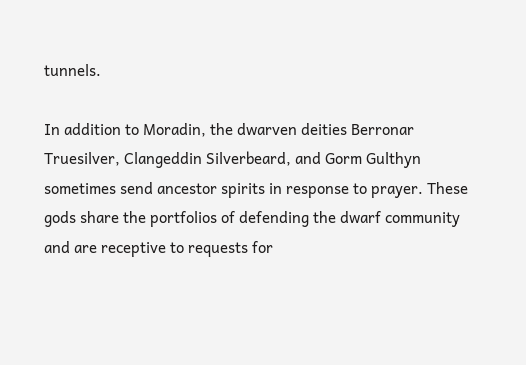tunnels.

In addition to Moradin, the dwarven deities Berronar Truesilver, Clangeddin Silverbeard, and Gorm Gulthyn sometimes send ancestor spirits in response to prayer. These gods share the portfolios of defending the dwarf community and are receptive to requests for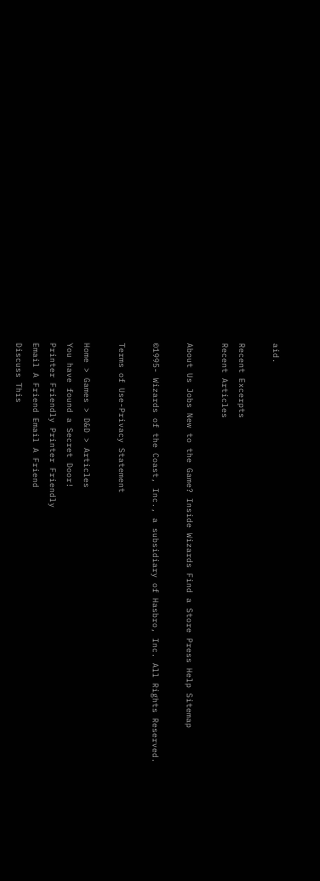aid.

Recent Excerpts
Recent Articles

About Us Jobs New to the Game? Inside Wizards Find a Store Press Help Sitemap

©1995- Wizards of the Coast, Inc., a subsidiary of Hasbro, Inc. All Rights Reserved.

Terms of Use-Privacy Statement

Home > Games > D&D > Articles
You have found a Secret Door!
Printer Friendly Printer Friendly
Email A Friend Email A Friend
Discuss This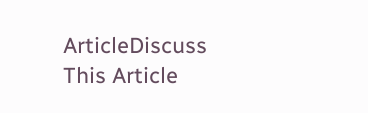ArticleDiscuss This Article